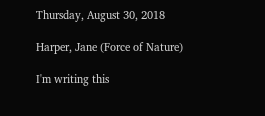Thursday, August 30, 2018

Harper, Jane (Force of Nature)

I'm writing this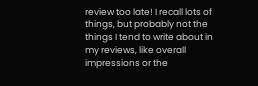review too late! I recall lots of things, but probably not the things I tend to write about in my reviews, like overall impressions or the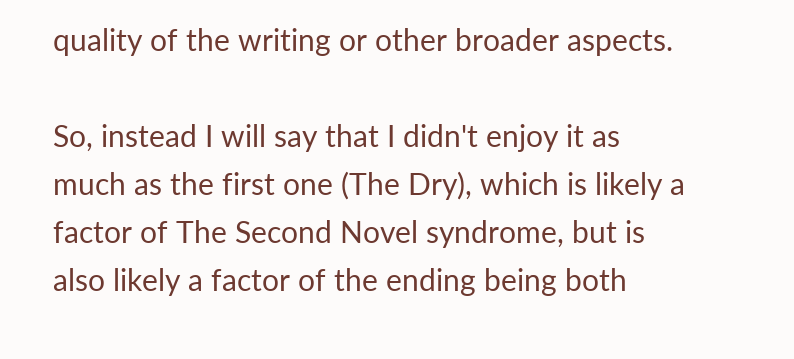quality of the writing or other broader aspects.

So, instead I will say that I didn't enjoy it as much as the first one (The Dry), which is likely a factor of The Second Novel syndrome, but is also likely a factor of the ending being both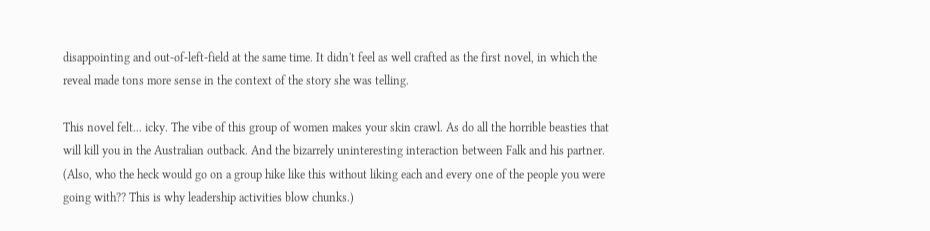disappointing and out-of-left-field at the same time. It didn't feel as well crafted as the first novel, in which the reveal made tons more sense in the context of the story she was telling.

This novel felt... icky. The vibe of this group of women makes your skin crawl. As do all the horrible beasties that will kill you in the Australian outback. And the bizarrely uninteresting interaction between Falk and his partner. (Also, who the heck would go on a group hike like this without liking each and every one of the people you were going with?? This is why leadership activities blow chunks.)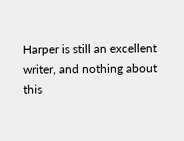Harper is still an excellent writer, and nothing about this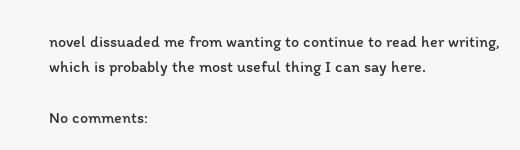novel dissuaded me from wanting to continue to read her writing, which is probably the most useful thing I can say here.

No comments: